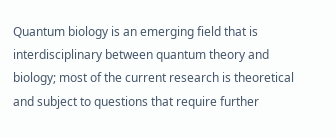Quantum biology is an emerging field that is interdisciplinary between quantum theory and biology; most of the current research is theoretical and subject to questions that require further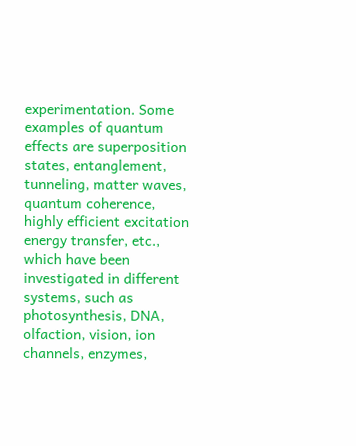experimentation. Some examples of quantum effects are superposition states, entanglement, tunneling, matter waves, quantum coherence, highly efficient excitation energy transfer, etc., which have been investigated in different systems, such as photosynthesis, DNA, olfaction, vision, ion channels, enzymes,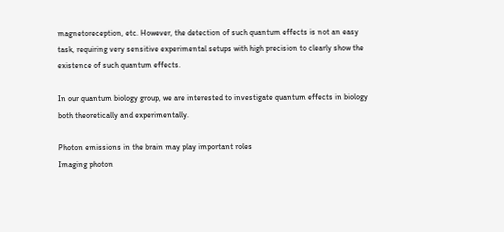magnetoreception, etc. However, the detection of such quantum effects is not an easy task, requiring very sensitive experimental setups with high precision to clearly show the existence of such quantum effects.

In our quantum biology group, we are interested to investigate quantum effects in biology both theoretically and experimentally.

Photon emissions in the brain may play important roles
Imaging photon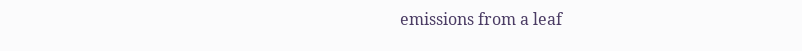emissions from a leaf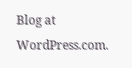Blog at WordPress.com.